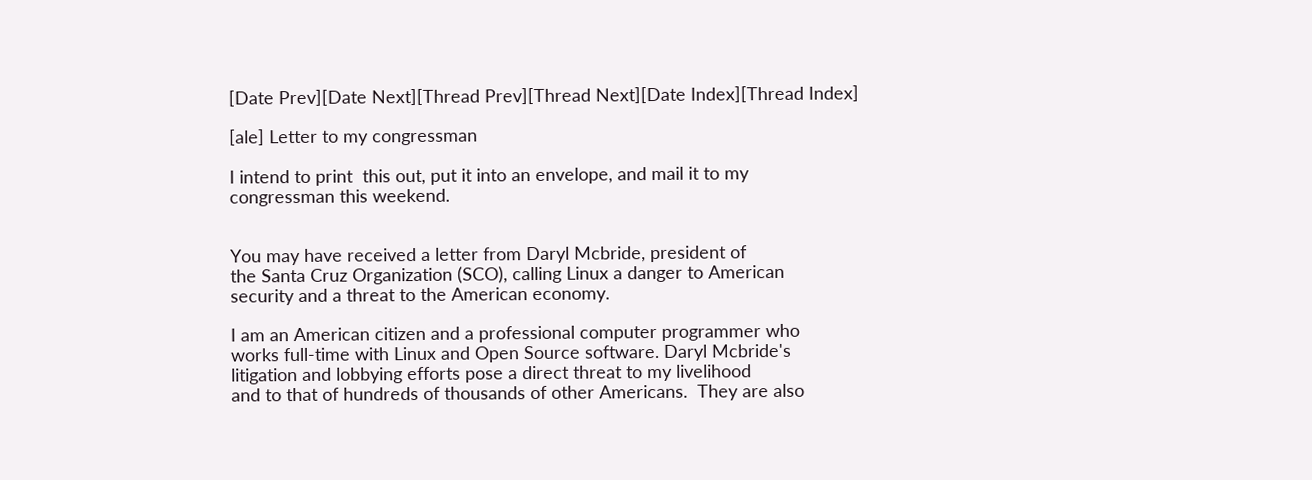[Date Prev][Date Next][Thread Prev][Thread Next][Date Index][Thread Index]

[ale] Letter to my congressman

I intend to print  this out, put it into an envelope, and mail it to my
congressman this weekend.


You may have received a letter from Daryl Mcbride, president of
the Santa Cruz Organization (SCO), calling Linux a danger to American
security and a threat to the American economy.

I am an American citizen and a professional computer programmer who
works full-time with Linux and Open Source software. Daryl Mcbride's
litigation and lobbying efforts pose a direct threat to my livelihood
and to that of hundreds of thousands of other Americans.  They are also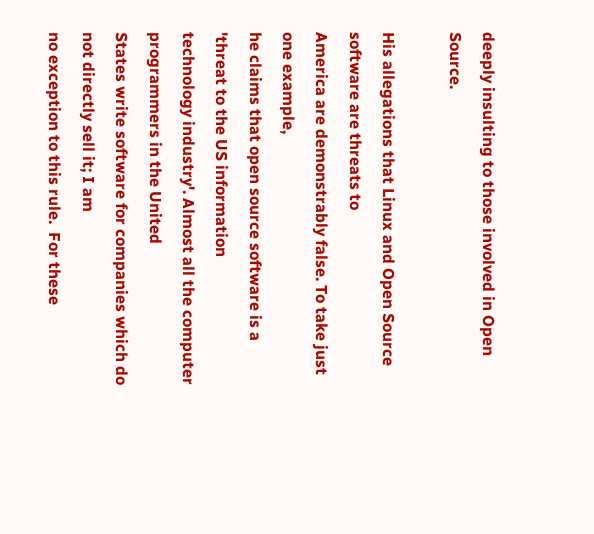deeply insulting to those involved in Open Source.

His allegations that Linux and Open Source software are threats to
America are demonstrably false. To take just one example,
he claims that open source software is a 'threat to the US information
technology industry'. Almost all the computer programmers in the United
States write software for companies which do not directly sell it; I am
no exception to this rule.  For these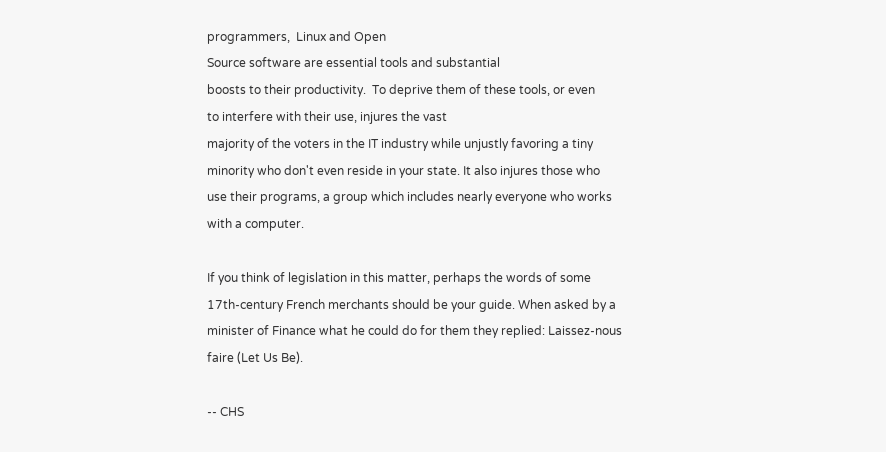programmers,  Linux and Open
Source software are essential tools and substantial
boosts to their productivity.  To deprive them of these tools, or even
to interfere with their use, injures the vast
majority of the voters in the IT industry while unjustly favoring a tiny
minority who don't even reside in your state. It also injures those who
use their programs, a group which includes nearly everyone who works
with a computer.

If you think of legislation in this matter, perhaps the words of some
17th-century French merchants should be your guide. When asked by a
minister of Finance what he could do for them they replied: Laissez-nous
faire (Let Us Be).

-- CHS